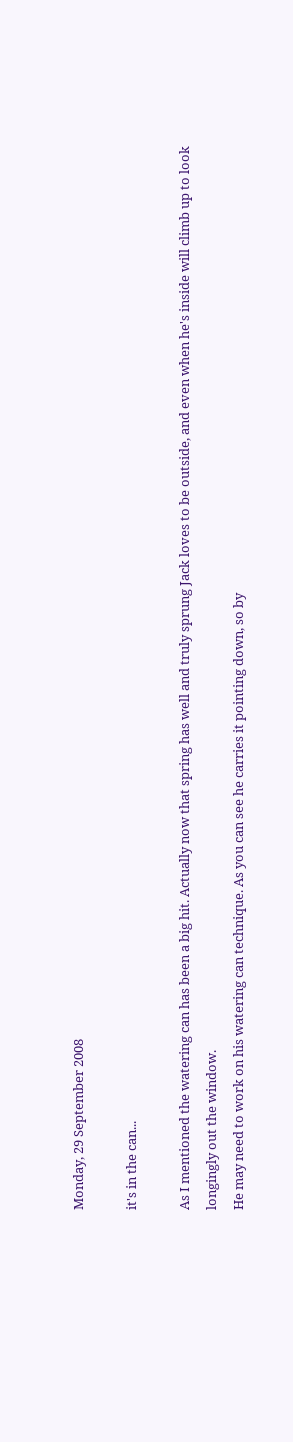Monday, 29 September 2008

it's in the can...

As I mentioned the watering can has been a big hit. Actually now that spring has well and truly sprung Jack loves to be outside, and even when he's inside will climb up to look longingly out the window.
He may need to work on his watering can technique. As you can see he carries it pointing down, so by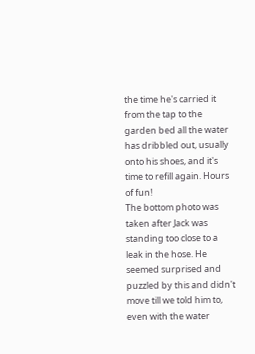the time he's carried it from the tap to the garden bed all the water has dribbled out, usually onto his shoes, and it's time to refill again. Hours of fun!
The bottom photo was taken after Jack was standing too close to a leak in the hose. He seemed surprised and puzzled by this and didn't move till we told him to, even with the water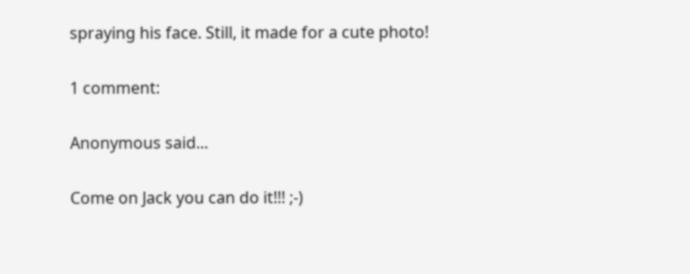spraying his face. Still, it made for a cute photo!

1 comment:

Anonymous said...

Come on Jack you can do it!!! ;-)